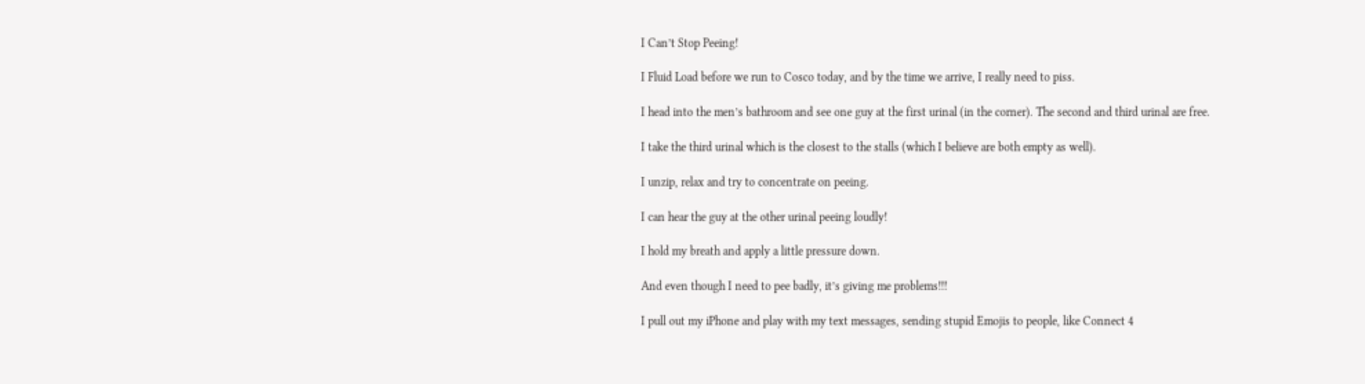I Can’t Stop Peeing!

I Fluid Load before we run to Cosco today, and by the time we arrive, I really need to piss.

I head into the men’s bathroom and see one guy at the first urinal (in the corner). The second and third urinal are free.

I take the third urinal which is the closest to the stalls (which I believe are both empty as well).

I unzip, relax and try to concentrate on peeing.

I can hear the guy at the other urinal peeing loudly!

I hold my breath and apply a little pressure down.

And even though I need to pee badly, it’s giving me problems!!!

I pull out my iPhone and play with my text messages, sending stupid Emojis to people, like Connect 4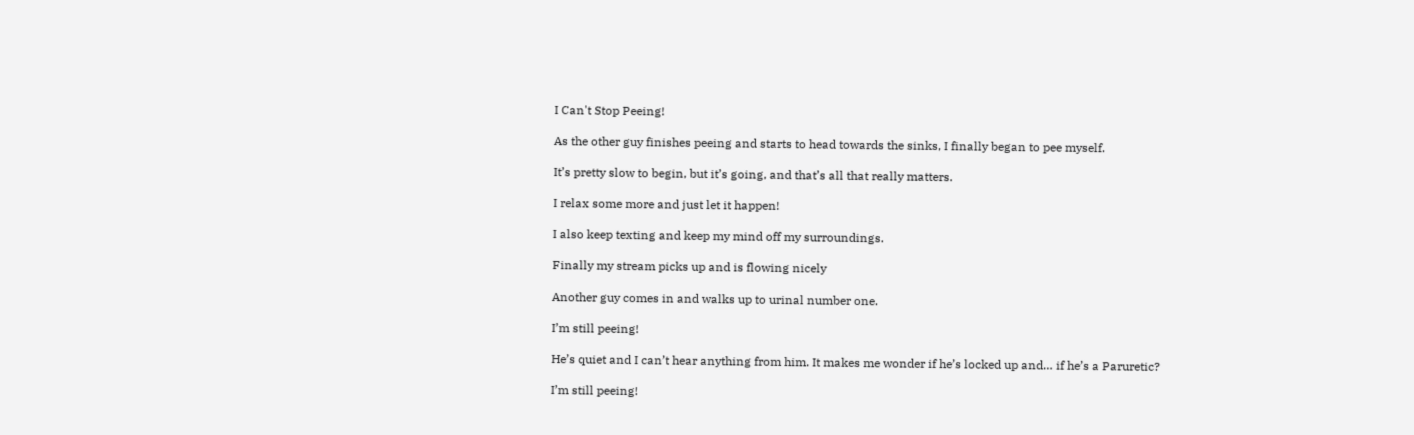I Can't Stop Peeing!

As the other guy finishes peeing and starts to head towards the sinks, I finally began to pee myself.

It’s pretty slow to begin, but it’s going, and that’s all that really matters.

I relax some more and just let it happen!

I also keep texting and keep my mind off my surroundings.

Finally my stream picks up and is flowing nicely

Another guy comes in and walks up to urinal number one.

I’m still peeing!

He’s quiet and I can’t hear anything from him. It makes me wonder if he’s locked up and… if he’s a Paruretic?

I’m still peeing!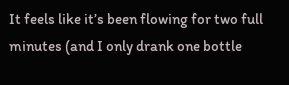It feels like it’s been flowing for two full minutes (and I only drank one bottle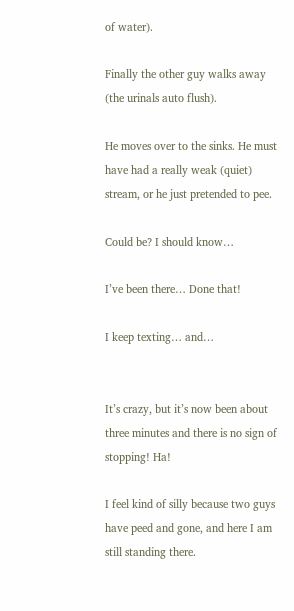of water).

Finally the other guy walks away (the urinals auto flush).

He moves over to the sinks. He must have had a really weak (quiet) stream, or he just pretended to pee.

Could be? I should know…

I’ve been there… Done that!

I keep texting… and…


It’s crazy, but it’s now been about three minutes and there is no sign of stopping! Ha!

I feel kind of silly because two guys have peed and gone, and here I am still standing there.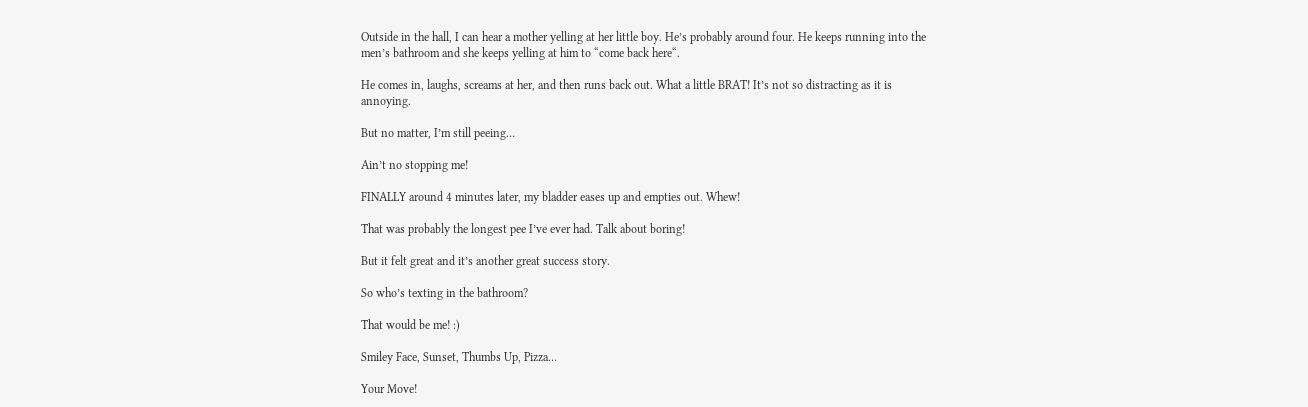Outside in the hall, I can hear a mother yelling at her little boy. He’s probably around four. He keeps running into the men’s bathroom and she keeps yelling at him to “come back here“.

He comes in, laughs, screams at her, and then runs back out. What a little BRAT! It’s not so distracting as it is annoying.

But no matter, I’m still peeing…

Ain’t no stopping me!

FINALLY around 4 minutes later, my bladder eases up and empties out. Whew!

That was probably the longest pee I’ve ever had. Talk about boring!

But it felt great and it’s another great success story.

So who’s texting in the bathroom?

That would be me! :)

Smiley Face, Sunset, Thumbs Up, Pizza…

Your Move!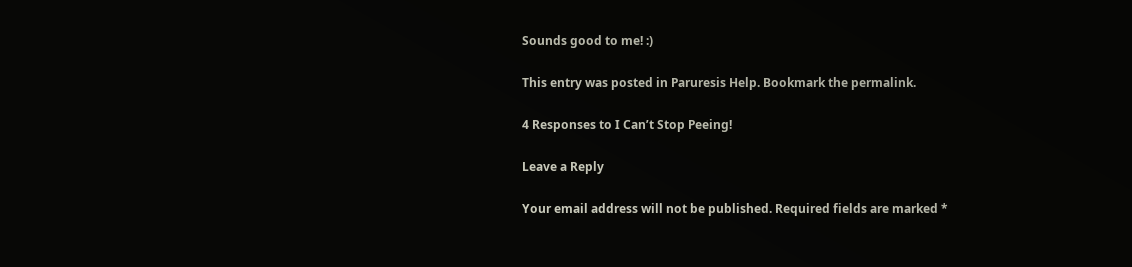Sounds good to me! :)

This entry was posted in Paruresis Help. Bookmark the permalink.

4 Responses to I Can’t Stop Peeing!

Leave a Reply

Your email address will not be published. Required fields are marked *